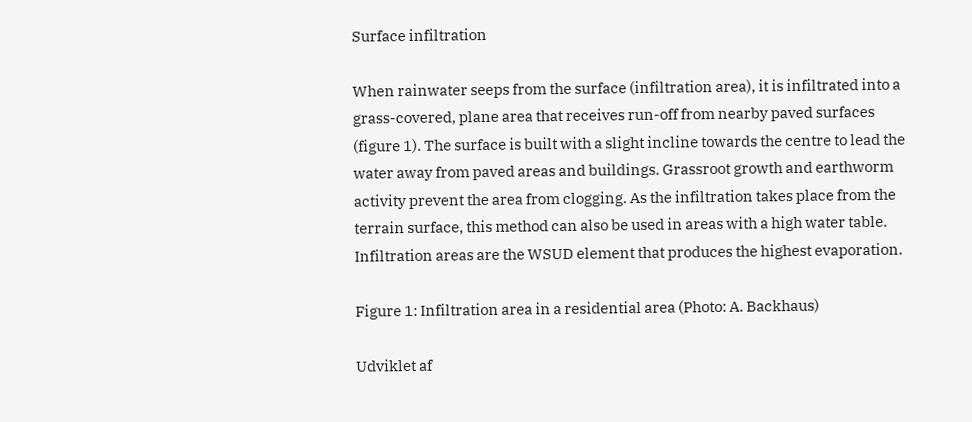Surface infiltration

When rainwater seeps from the surface (infiltration area), it is infiltrated into a grass-covered, plane area that receives run-off from nearby paved surfaces (figure 1). The surface is built with a slight incline towards the centre to lead the water away from paved areas and buildings. Grassroot growth and earthworm activity prevent the area from clogging. As the infiltration takes place from the terrain surface, this method can also be used in areas with a high water table. Infiltration areas are the WSUD element that produces the highest evaporation.

Figure 1: Infiltration area in a residential area (Photo: A. Backhaus)

Udviklet af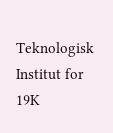Teknologisk Institut for 19K